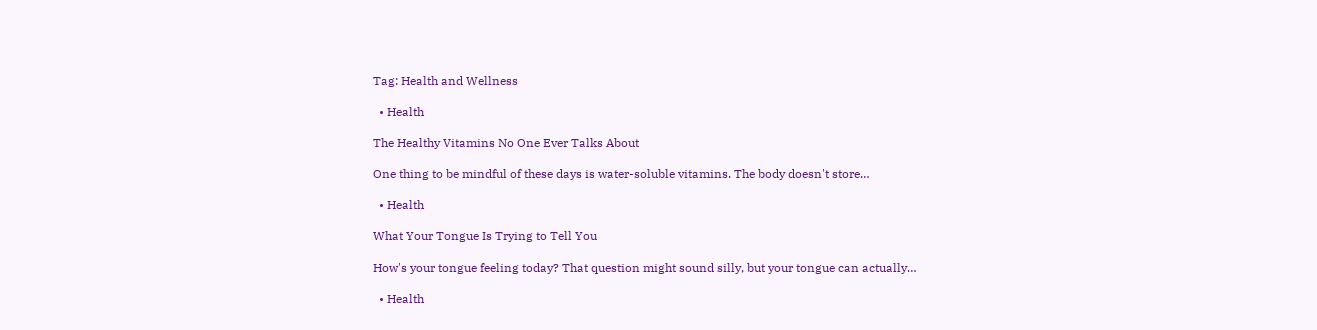Tag: Health and Wellness

  • Health

The Healthy Vitamins No One Ever Talks About

One thing to be mindful of these days is water-soluble vitamins. The body doesn't store…

  • Health

What Your Tongue Is Trying to Tell You

How's your tongue feeling today? That question might sound silly, but your tongue can actually…

  • Health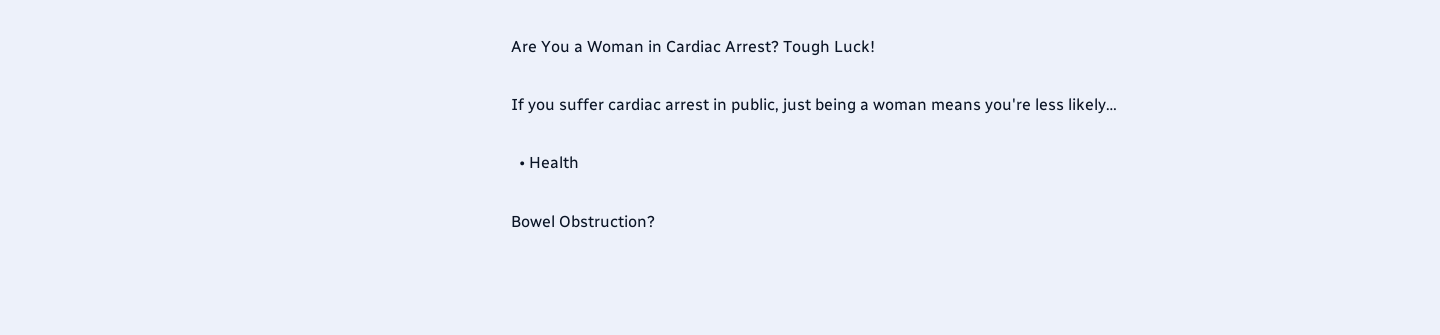Are You a Woman in Cardiac Arrest? Tough Luck!

If you suffer cardiac arrest in public, just being a woman means you're less likely…

  • Health

Bowel Obstruction?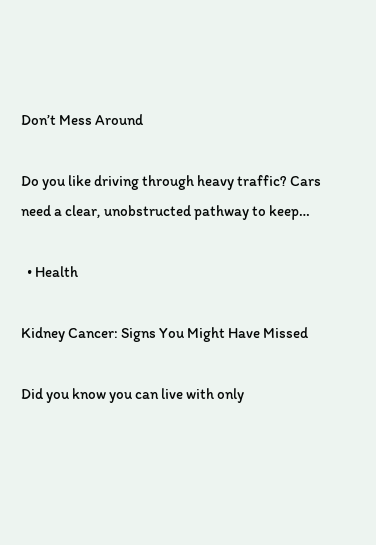Don’t Mess Around

Do you like driving through heavy traffic? Cars need a clear, unobstructed pathway to keep…

  • Health

Kidney Cancer: Signs You Might Have Missed

Did you know you can live with only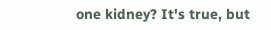one kidney? It's true, but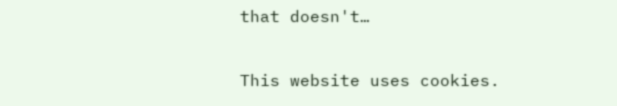that doesn't…

This website uses cookies.